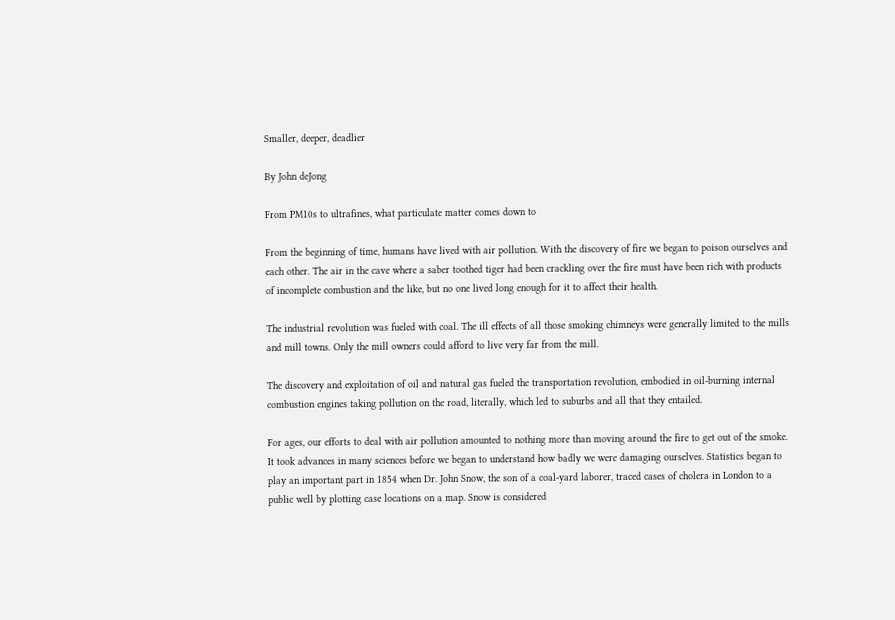Smaller, deeper, deadlier

By John deJong

From PM10s to ultrafines, what particulate matter comes down to

From the beginning of time, humans have lived with air pollution. With the discovery of fire we began to poison ourselves and each other. The air in the cave where a saber toothed tiger had been crackling over the fire must have been rich with products of incomplete combustion and the like, but no one lived long enough for it to affect their health.

The industrial revolution was fueled with coal. The ill effects of all those smoking chimneys were generally limited to the mills and mill towns. Only the mill owners could afford to live very far from the mill.

The discovery and exploitation of oil and natural gas fueled the transportation revolution, embodied in oil-burning internal combustion engines taking pollution on the road, literally, which led to suburbs and all that they entailed.

For ages, our efforts to deal with air pollution amounted to nothing more than moving around the fire to get out of the smoke. It took advances in many sciences before we began to understand how badly we were damaging ourselves. Statistics began to play an important part in 1854 when Dr. John Snow, the son of a coal-yard laborer, traced cases of cholera in London to a public well by plotting case locations on a map. Snow is considered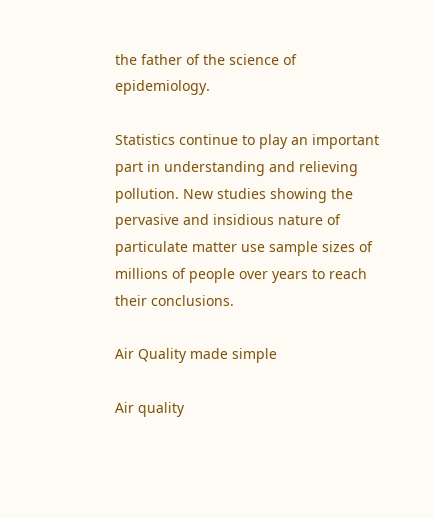the father of the science of epidemiology.

Statistics continue to play an important part in understanding and relieving pollution. New studies showing the pervasive and insidious nature of particulate matter use sample sizes of millions of people over years to reach their conclusions.

Air Quality made simple

Air quality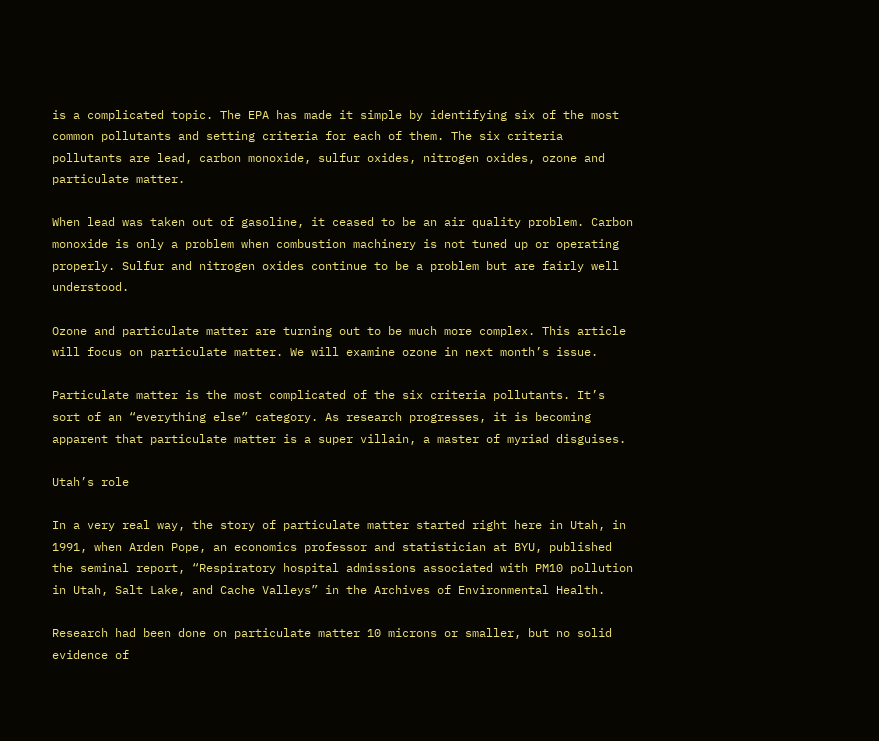is a complicated topic. The EPA has made it simple by identifying six of the most common pollutants and setting criteria for each of them. The six criteria pollutants are lead, carbon monoxide, sulfur oxides, nitrogen oxides, ozone and particulate matter.

When lead was taken out of gasoline, it ceased to be an air quality problem. Carbon monoxide is only a problem when combustion machinery is not tuned up or operating properly. Sulfur and nitrogen oxides continue to be a problem but are fairly well understood.

Ozone and particulate matter are turning out to be much more complex. This article will focus on particulate matter. We will examine ozone in next month’s issue.

Particulate matter is the most complicated of the six criteria pollutants. It’s sort of an “everything else” category. As research progresses, it is becoming apparent that particulate matter is a super villain, a master of myriad disguises.

Utah’s role

In a very real way, the story of particulate matter started right here in Utah, in 1991, when Arden Pope, an economics professor and statistician at BYU, published the seminal report, “Respiratory hospital admissions associated with PM10 pollution in Utah, Salt Lake, and Cache Valleys” in the Archives of Environmental Health.

Research had been done on particulate matter 10 microns or smaller, but no solid evidence of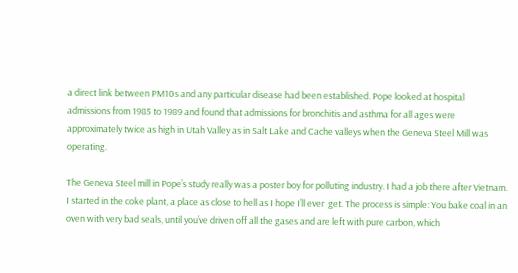a direct link between PM10s and any particular disease had been established. Pope looked at hospital admissions from 1985 to 1989 and found that admissions for bronchitis and asthma for all ages were approximately twice as high in Utah Valley as in Salt Lake and Cache valleys when the Geneva Steel Mill was operating.

The Geneva Steel mill in Pope’s study really was a poster boy for polluting industry. I had a job there after Vietnam. I started in the coke plant, a place as close to hell as I hope I’ll ever  get. The process is simple: You bake coal in an oven with very bad seals, until you’ve driven off all the gases and are left with pure carbon, which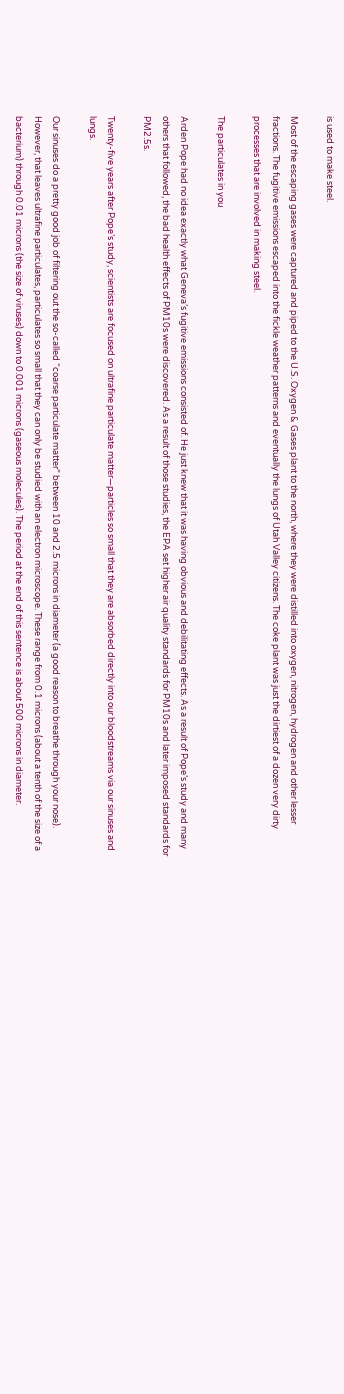is used to make steel.

Most of the escaping gases were captured and piped to the U.S. Oxygen & Gases plant to the north, where they were distilled into oxygen, nitrogen, hydrogen and other lesser fractions. The fugitive emissions escaped into the fickle weather patterns and eventually the lungs of Utah Valley citizens. The coke plant was just the dirtiest of a dozen very dirty processes that are involved in making steel.

The particulates in you

Arden Pope had no idea exactly what Geneva’s fugitive emissions consisted of. He just knew that it was having obvious and debilitating effects. As a result of Pope’s study and many others that followed, the bad health effects of PM10s were discovered. As a result of those studies, the EPA set higher air quality standards for PM10s and later imposed standards for PM2.5s.

Twenty-five years after Pope’s study, scientists are focused on ultrafine particulate matter—particles so small that they are absorbed directly into our bloodstreams via our sinuses and lungs.

Our sinuses do a pretty good job of filtering out the so-called “coarse particulate matter” between 10 and 2.5 microns in diameter (a good reason to breathe through your nose). However, that leaves ultrafine particulates, particulates so small that they can only be studied with an electron microscope. These range from 0.1 microns (about a tenth of the size of a bacterium) through 0.01 microns (the size of viruses) down to 0.001 microns (gaseous molecules). The period at the end of this sentence is about 500 microns in diameter.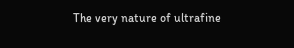The very nature of ultrafine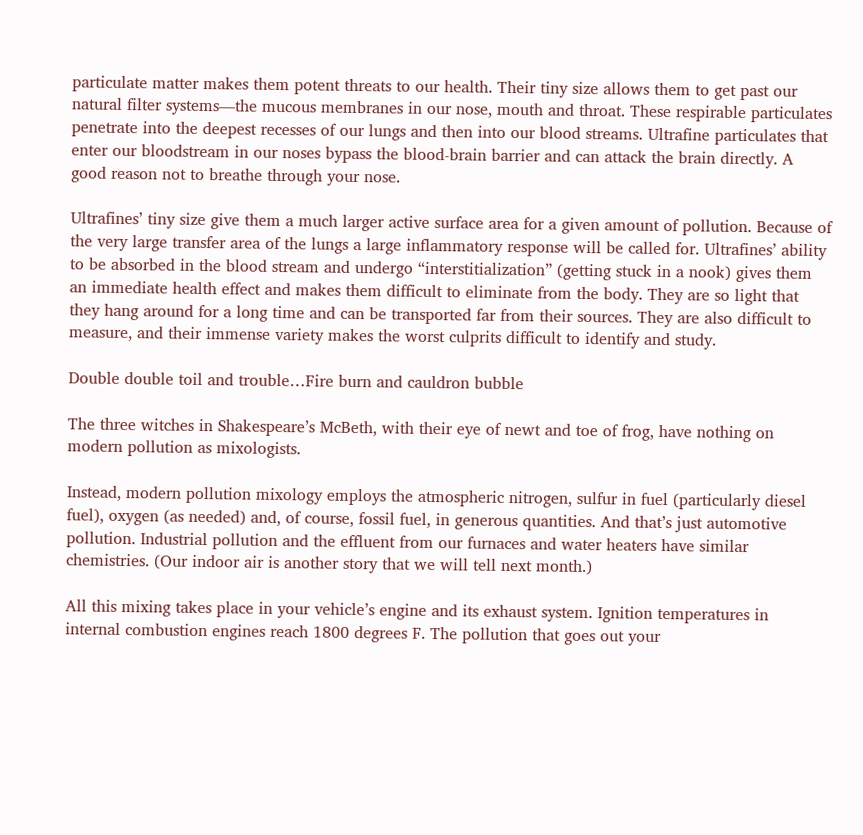particulate matter makes them potent threats to our health. Their tiny size allows them to get past our natural filter systems—the mucous membranes in our nose, mouth and throat. These respirable particulates penetrate into the deepest recesses of our lungs and then into our blood streams. Ultrafine particulates that enter our bloodstream in our noses bypass the blood-brain barrier and can attack the brain directly. A good reason not to breathe through your nose.

Ultrafines’ tiny size give them a much larger active surface area for a given amount of pollution. Because of the very large transfer area of the lungs a large inflammatory response will be called for. Ultrafines’ ability to be absorbed in the blood stream and undergo “interstitialization” (getting stuck in a nook) gives them an immediate health effect and makes them difficult to eliminate from the body. They are so light that they hang around for a long time and can be transported far from their sources. They are also difficult to measure, and their immense variety makes the worst culprits difficult to identify and study.

Double double toil and trouble…Fire burn and cauldron bubble

The three witches in Shakespeare’s McBeth, with their eye of newt and toe of frog, have nothing on modern pollution as mixologists.

Instead, modern pollution mixology employs the atmospheric nitrogen, sulfur in fuel (particularly diesel fuel), oxygen (as needed) and, of course, fossil fuel, in generous quantities. And that’s just automotive pollution. Industrial pollution and the effluent from our furnaces and water heaters have similar chemistries. (Our indoor air is another story that we will tell next month.)

All this mixing takes place in your vehicle’s engine and its exhaust system. Ignition temperatures in internal combustion engines reach 1800 degrees F. The pollution that goes out your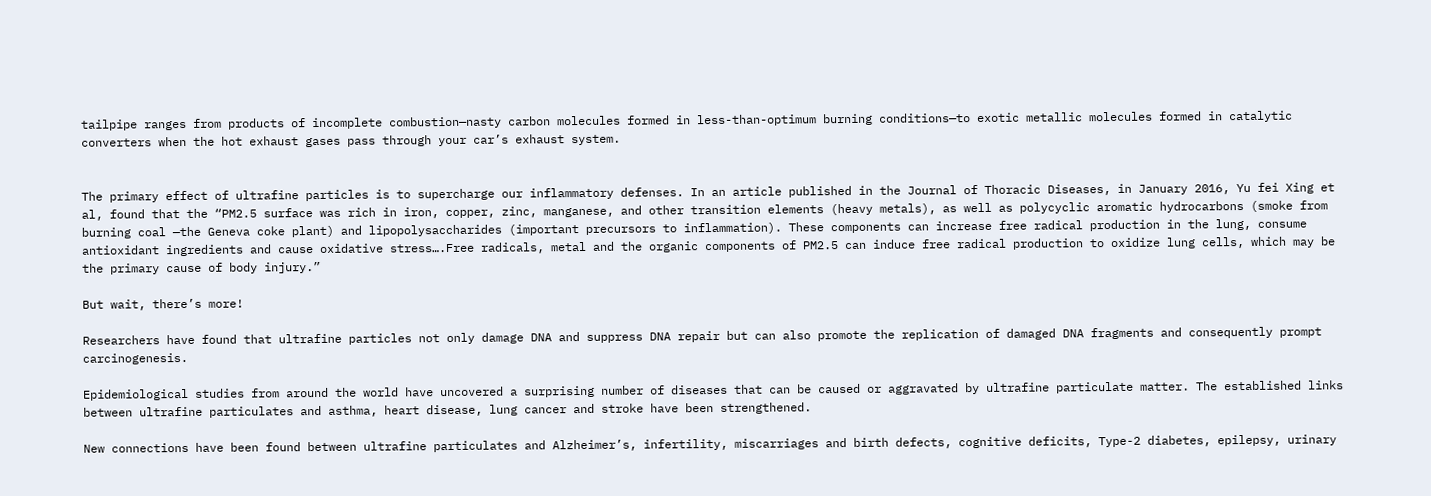tailpipe ranges from products of incomplete combustion—nasty carbon molecules formed in less-than-optimum burning conditions—to exotic metallic molecules formed in catalytic converters when the hot exhaust gases pass through your car’s exhaust system.


The primary effect of ultrafine particles is to supercharge our inflammatory defenses. In an article published in the Journal of Thoracic Diseases, in January 2016, Yu fei Xing et al, found that the “PM2.5 surface was rich in iron, copper, zinc, manganese, and other transition elements (heavy metals), as well as polycyclic aromatic hydrocarbons (smoke from burning coal —the Geneva coke plant) and lipopolysaccharides (important precursors to inflammation). These components can increase free radical production in the lung, consume antioxidant ingredients and cause oxidative stress….Free radicals, metal and the organic components of PM2.5 can induce free radical production to oxidize lung cells, which may be the primary cause of body injury.”

But wait, there’s more!

Researchers have found that ultrafine particles not only damage DNA and suppress DNA repair but can also promote the replication of damaged DNA fragments and consequently prompt carcinogenesis.

Epidemiological studies from around the world have uncovered a surprising number of diseases that can be caused or aggravated by ultrafine particulate matter. The established links between ultrafine particulates and asthma, heart disease, lung cancer and stroke have been strengthened.

New connections have been found between ultrafine particulates and Alzheimer’s, infertility, miscarriages and birth defects, cognitive deficits, Type-2 diabetes, epilepsy, urinary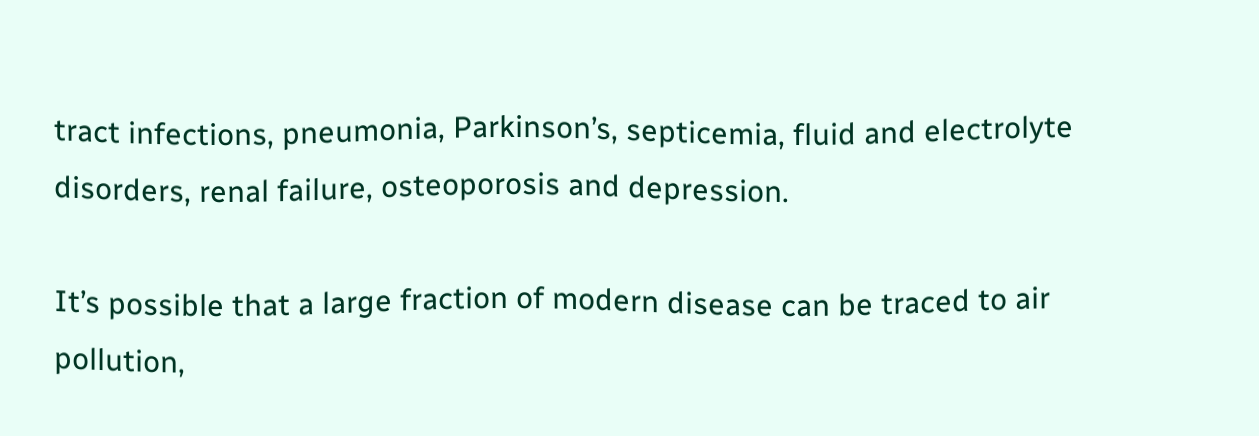tract infections, pneumonia, Parkinson’s, septicemia, fluid and electrolyte disorders, renal failure, osteoporosis and depression.

It’s possible that a large fraction of modern disease can be traced to air pollution,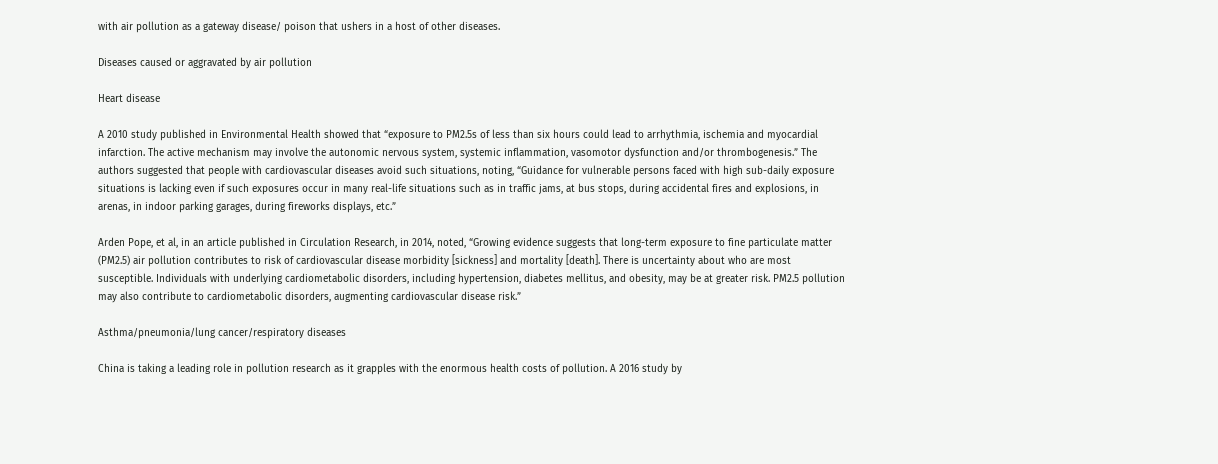with air pollution as a gateway disease/ poison that ushers in a host of other diseases.

Diseases caused or aggravated by air pollution

Heart disease

A 2010 study published in Environmental Health showed that “exposure to PM2.5s of less than six hours could lead to arrhythmia, ischemia and myocardial infarction. The active mechanism may involve the autonomic nervous system, systemic inflammation, vasomotor dysfunction and/or thrombogenesis.” The authors suggested that people with cardiovascular diseases avoid such situations, noting, “Guidance for vulnerable persons faced with high sub-daily exposure situations is lacking even if such exposures occur in many real-life situations such as in traffic jams, at bus stops, during accidental fires and explosions, in arenas, in indoor parking garages, during fireworks displays, etc.”

Arden Pope, et al, in an article published in Circulation Research, in 2014, noted, “Growing evidence suggests that long-term exposure to fine particulate matter (PM2.5) air pollution contributes to risk of cardiovascular disease morbidity [sickness] and mortality [death]. There is uncertainty about who are most susceptible. Individuals with underlying cardiometabolic disorders, including hypertension, diabetes mellitus, and obesity, may be at greater risk. PM2.5 pollution may also contribute to cardiometabolic disorders, augmenting cardiovascular disease risk.”

Asthma/pneumonia/lung cancer/respiratory diseases

China is taking a leading role in pollution research as it grapples with the enormous health costs of pollution. A 2016 study by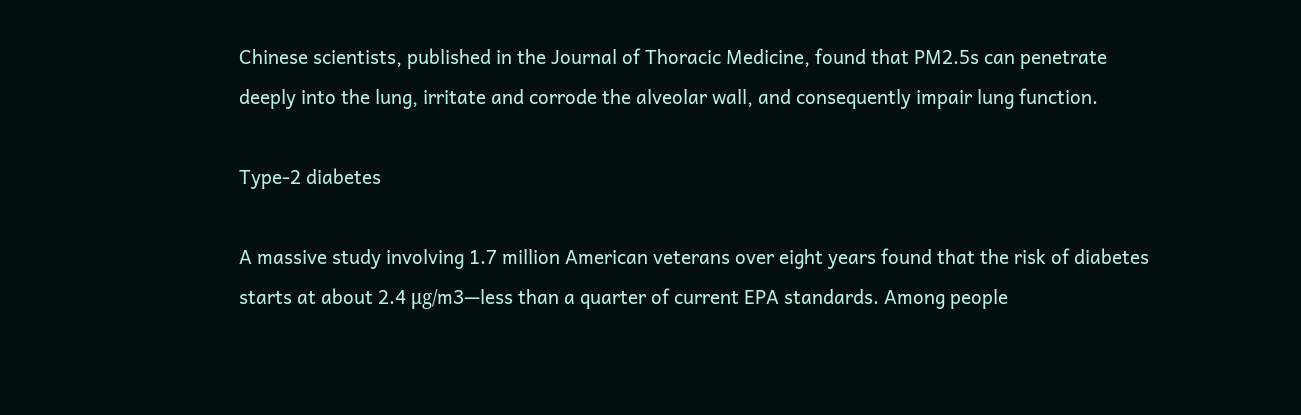Chinese scientists, published in the Journal of Thoracic Medicine, found that PM2.5s can penetrate deeply into the lung, irritate and corrode the alveolar wall, and consequently impair lung function.

Type-2 diabetes

A massive study involving 1.7 million American veterans over eight years found that the risk of diabetes starts at about 2.4 μg/m3—less than a quarter of current EPA standards. Among people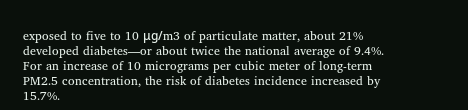exposed to five to 10 μg/m3 of particulate matter, about 21% developed diabetes—or about twice the national average of 9.4%. For an increase of 10 micrograms per cubic meter of long-term PM2.5 concentration, the risk of diabetes incidence increased by 15.7%.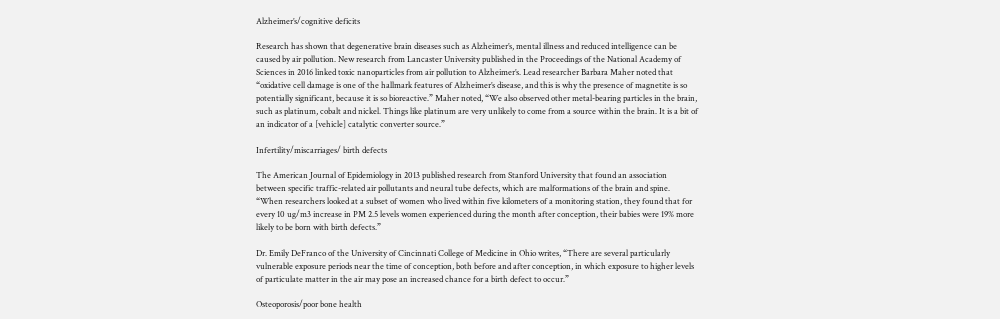Alzheimer’s/cognitive deficits

Research has shown that degenerative brain diseases such as Alzheimer’s, mental illness and reduced intelligence can be caused by air pollution. New research from Lancaster University published in the Proceedings of the National Academy of Sciences in 2016 linked toxic nanoparticles from air pollution to Alzheimer’s. Lead researcher Barbara Maher noted that “oxidative cell damage is one of the hallmark features of Alzheimer’s disease, and this is why the presence of magnetite is so potentially significant, because it is so bioreactive.” Maher noted, “We also observed other metal-bearing particles in the brain, such as platinum, cobalt and nickel. Things like platinum are very unlikely to come from a source within the brain. It is a bit of an indicator of a [vehicle] catalytic converter source.”

Infertility/miscarriages/ birth defects

The American Journal of Epidemiology in 2013 published research from Stanford University that found an association between specific traffic-related air pollutants and neural tube defects, which are malformations of the brain and spine. “When researchers looked at a subset of women who lived within five kilometers of a monitoring station, they found that for every 10 ug/m3 increase in PM 2.5 levels women experienced during the month after conception, their babies were 19% more likely to be born with birth defects.”

Dr. Emily DeFranco of the University of Cincinnati College of Medicine in Ohio writes, “There are several particularly vulnerable exposure periods near the time of conception, both before and after conception, in which exposure to higher levels of particulate matter in the air may pose an increased chance for a birth defect to occur.”

Osteoporosis/poor bone health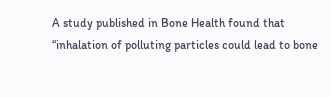A study published in Bone Health found that “inhalation of polluting particles could lead to bone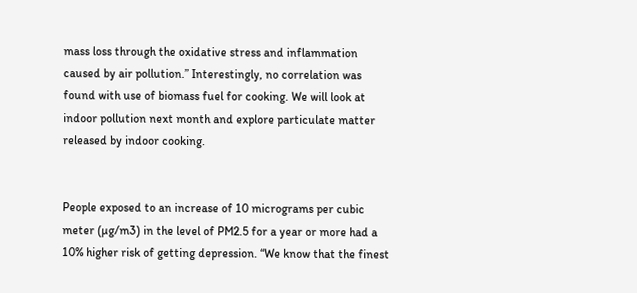mass loss through the oxidative stress and inflammation caused by air pollution.” Interestingly, no correlation was found with use of biomass fuel for cooking. We will look at indoor pollution next month and explore particulate matter released by indoor cooking.


People exposed to an increase of 10 micrograms per cubic meter (µg/m3) in the level of PM2.5 for a year or more had a 10% higher risk of getting depression. “We know that the finest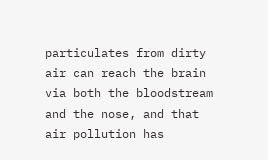particulates from dirty air can reach the brain via both the bloodstream and the nose, and that air pollution has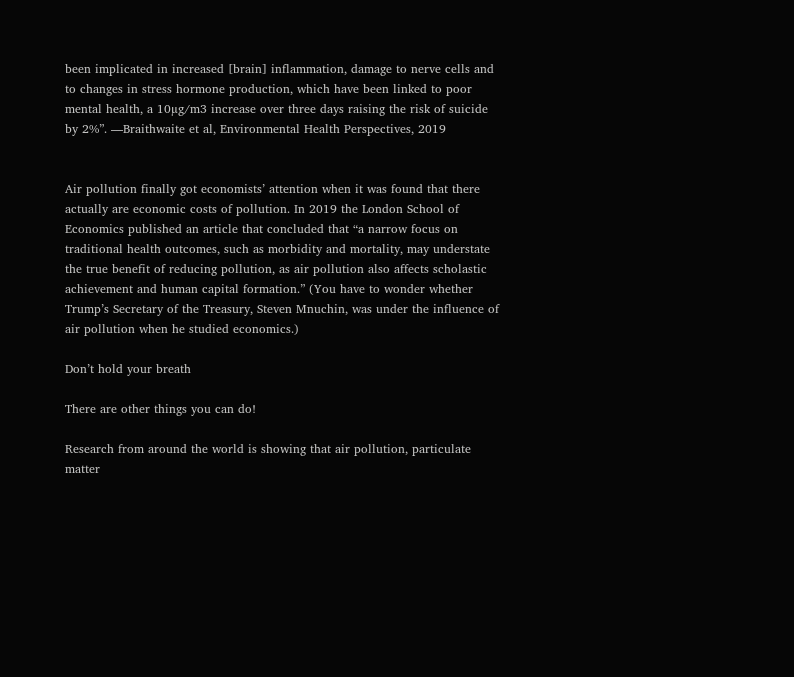been implicated in increased [brain] inflammation, damage to nerve cells and to changes in stress hormone production, which have been linked to poor mental health, a 10µg/m3 increase over three days raising the risk of suicide by 2%”. —Braithwaite et al, Environmental Health Perspectives, 2019


Air pollution finally got economists’ attention when it was found that there actually are economic costs of pollution. In 2019 the London School of Economics published an article that concluded that “a narrow focus on traditional health outcomes, such as morbidity and mortality, may understate the true benefit of reducing pollution, as air pollution also affects scholastic achievement and human capital formation.” (You have to wonder whether Trump’s Secretary of the Treasury, Steven Mnuchin, was under the influence of air pollution when he studied economics.)

Don’t hold your breath

There are other things you can do!

Research from around the world is showing that air pollution, particulate matter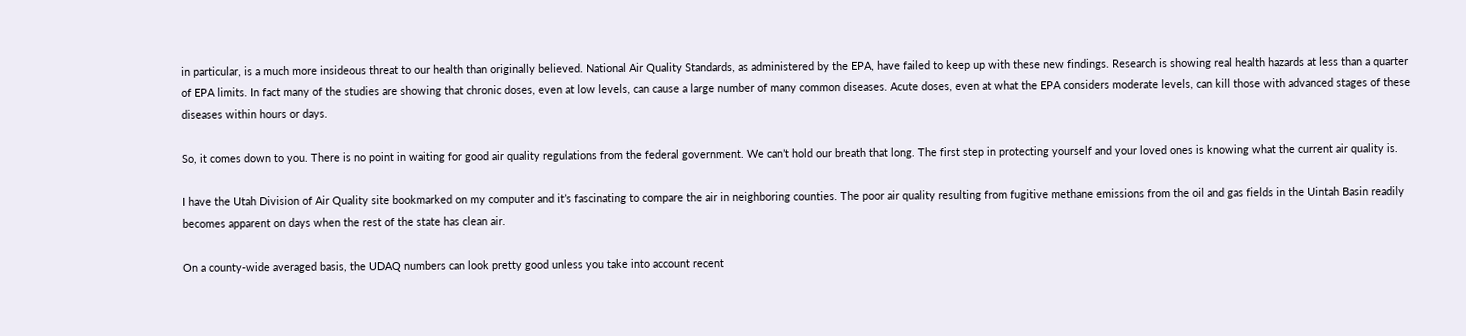in particular, is a much more insideous threat to our health than originally believed. National Air Quality Standards, as administered by the EPA, have failed to keep up with these new findings. Research is showing real health hazards at less than a quarter of EPA limits. In fact many of the studies are showing that chronic doses, even at low levels, can cause a large number of many common diseases. Acute doses, even at what the EPA considers moderate levels, can kill those with advanced stages of these diseases within hours or days.

So, it comes down to you. There is no point in waiting for good air quality regulations from the federal government. We can’t hold our breath that long. The first step in protecting yourself and your loved ones is knowing what the current air quality is.

I have the Utah Division of Air Quality site bookmarked on my computer and it’s fascinating to compare the air in neighboring counties. The poor air quality resulting from fugitive methane emissions from the oil and gas fields in the Uintah Basin readily becomes apparent on days when the rest of the state has clean air.

On a county-wide averaged basis, the UDAQ numbers can look pretty good unless you take into account recent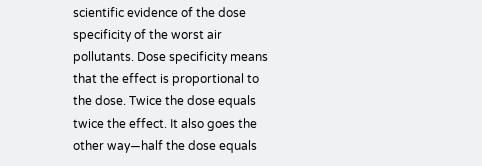scientific evidence of the dose specificity of the worst air pollutants. Dose specificity means that the effect is proportional to the dose. Twice the dose equals twice the effect. It also goes the other way—half the dose equals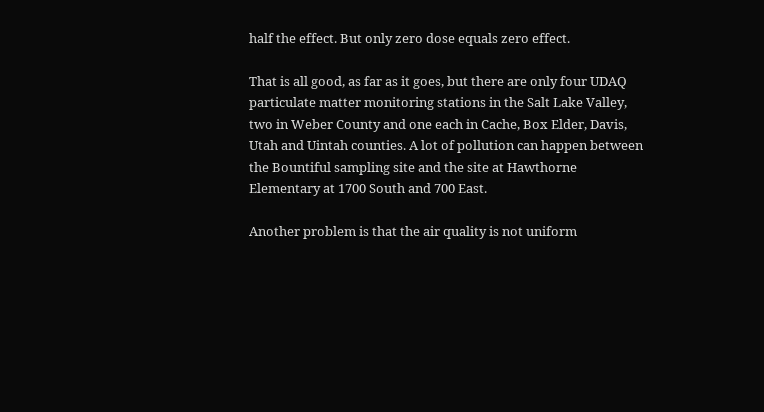half the effect. But only zero dose equals zero effect.

That is all good, as far as it goes, but there are only four UDAQ particulate matter monitoring stations in the Salt Lake Valley, two in Weber County and one each in Cache, Box Elder, Davis, Utah and Uintah counties. A lot of pollution can happen between the Bountiful sampling site and the site at Hawthorne Elementary at 1700 South and 700 East.

Another problem is that the air quality is not uniform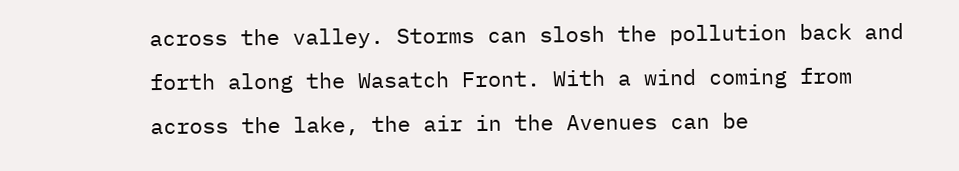across the valley. Storms can slosh the pollution back and forth along the Wasatch Front. With a wind coming from across the lake, the air in the Avenues can be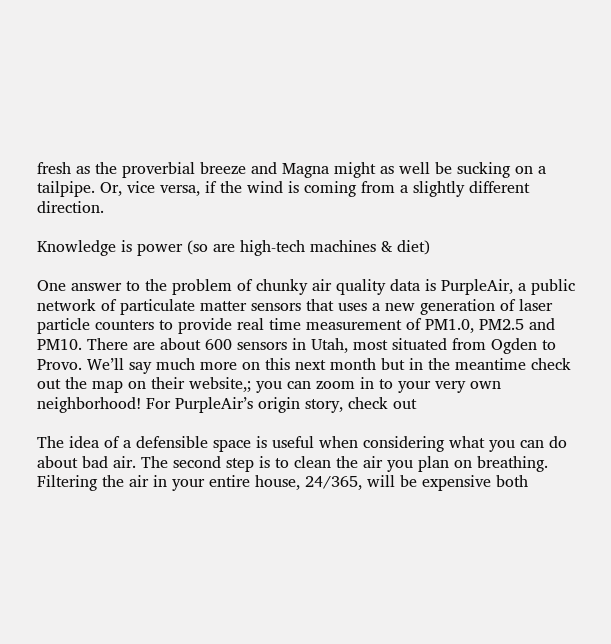fresh as the proverbial breeze and Magna might as well be sucking on a tailpipe. Or, vice versa, if the wind is coming from a slightly different direction.

Knowledge is power (so are high-tech machines & diet)

One answer to the problem of chunky air quality data is PurpleAir, a public network of particulate matter sensors that uses a new generation of laser particle counters to provide real time measurement of PM1.0, PM2.5 and PM10. There are about 600 sensors in Utah, most situated from Ogden to Provo. We’ll say much more on this next month but in the meantime check out the map on their website,; you can zoom in to your very own neighborhood! For PurpleAir’s origin story, check out

The idea of a defensible space is useful when considering what you can do about bad air. The second step is to clean the air you plan on breathing. Filtering the air in your entire house, 24/365, will be expensive both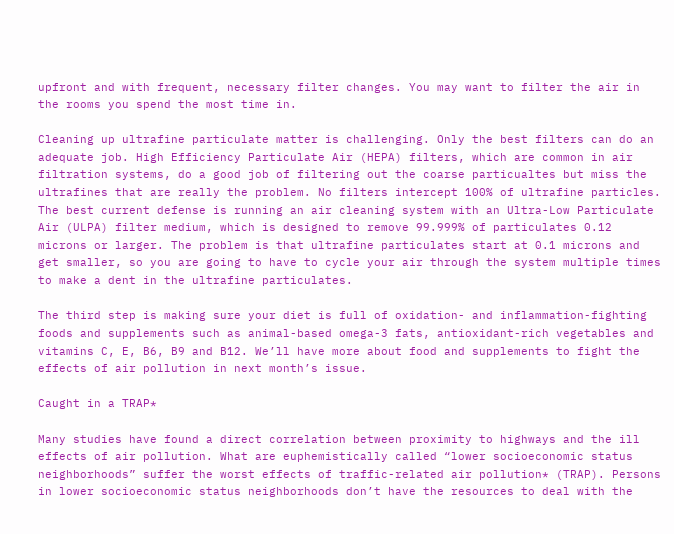upfront and with frequent, necessary filter changes. You may want to filter the air in the rooms you spend the most time in.

Cleaning up ultrafine particulate matter is challenging. Only the best filters can do an adequate job. High Efficiency Particulate Air (HEPA) filters, which are common in air filtration systems, do a good job of filtering out the coarse particualtes but miss the ultrafines that are really the problem. No filters intercept 100% of ultrafine particles. The best current defense is running an air cleaning system with an Ultra-Low Particulate Air (ULPA) filter medium, which is designed to remove 99.999% of particulates 0.12 microns or larger. The problem is that ultrafine particulates start at 0.1 microns and get smaller, so you are going to have to cycle your air through the system multiple times to make a dent in the ultrafine particulates.

The third step is making sure your diet is full of oxidation- and inflammation-fighting foods and supplements such as animal-based omega-3 fats, antioxidant-rich vegetables and vitamins C, E, B6, B9 and B12. We’ll have more about food and supplements to fight the effects of air pollution in next month’s issue.

Caught in a TRAP*

Many studies have found a direct correlation between proximity to highways and the ill effects of air pollution. What are euphemistically called “lower socioeconomic status neighborhoods” suffer the worst effects of traffic-related air pollution* (TRAP). Persons in lower socioeconomic status neighborhoods don’t have the resources to deal with the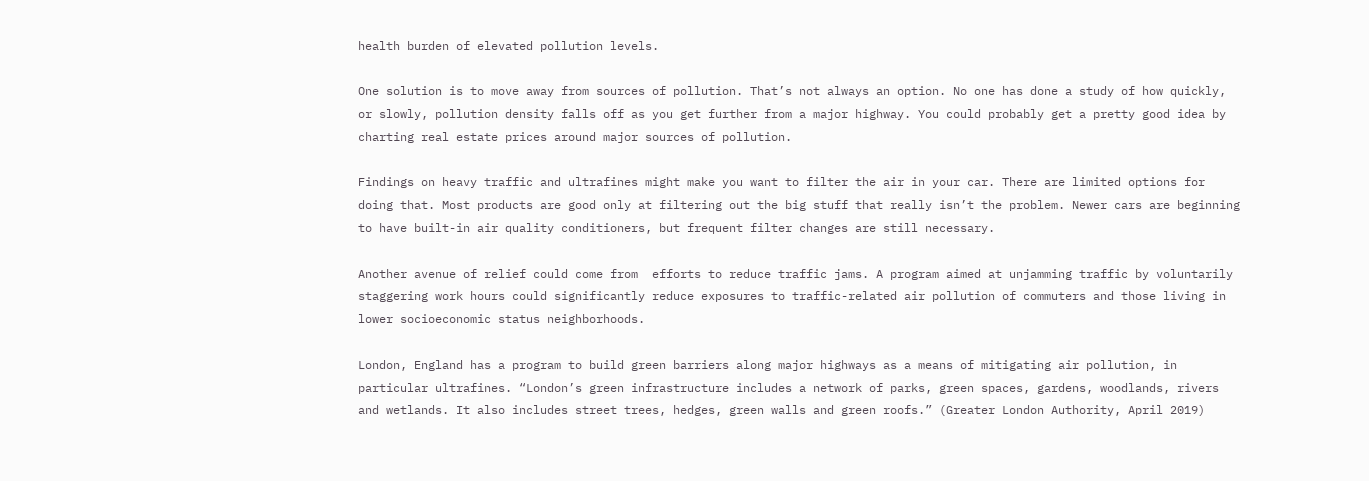health burden of elevated pollution levels.

One solution is to move away from sources of pollution. That’s not always an option. No one has done a study of how quickly, or slowly, pollution density falls off as you get further from a major highway. You could probably get a pretty good idea by charting real estate prices around major sources of pollution.

Findings on heavy traffic and ultrafines might make you want to filter the air in your car. There are limited options for doing that. Most products are good only at filtering out the big stuff that really isn’t the problem. Newer cars are beginning to have built-in air quality conditioners, but frequent filter changes are still necessary.

Another avenue of relief could come from  efforts to reduce traffic jams. A program aimed at unjamming traffic by voluntarily staggering work hours could significantly reduce exposures to traffic-related air pollution of commuters and those living in lower socioeconomic status neighborhoods.

London, England has a program to build green barriers along major highways as a means of mitigating air pollution, in particular ultrafines. “London’s green infrastructure includes a network of parks, green spaces, gardens, woodlands, rivers and wetlands. It also includes street trees, hedges, green walls and green roofs.” (Greater London Authority, April 2019)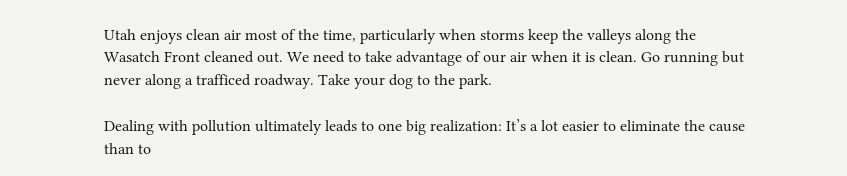Utah enjoys clean air most of the time, particularly when storms keep the valleys along the Wasatch Front cleaned out. We need to take advantage of our air when it is clean. Go running but never along a trafficed roadway. Take your dog to the park.

Dealing with pollution ultimately leads to one big realization: It’s a lot easier to eliminate the cause than to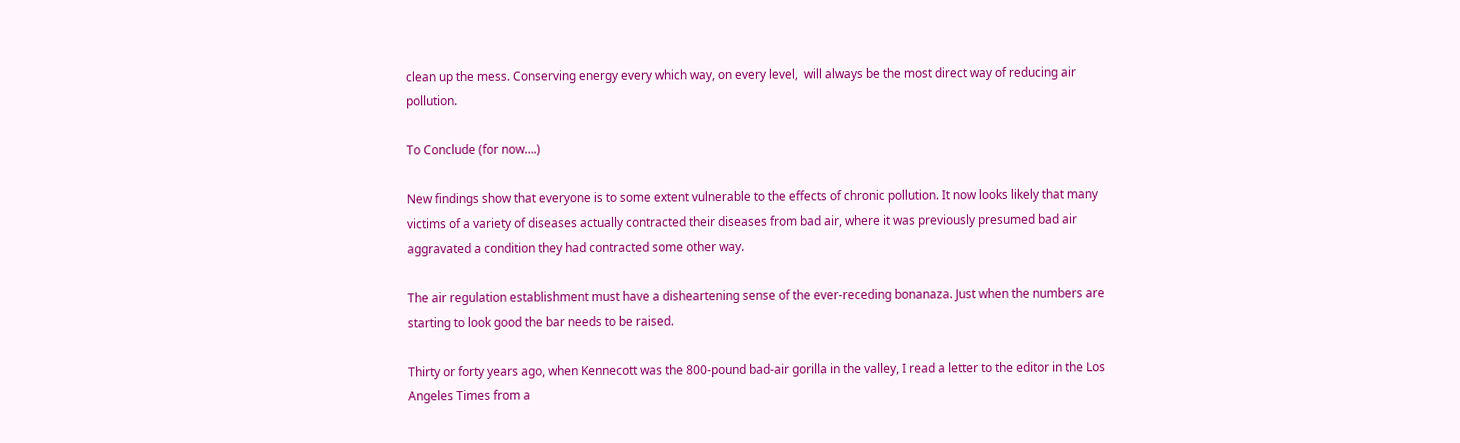clean up the mess. Conserving energy every which way, on every level,  will always be the most direct way of reducing air pollution.

To Conclude (for now….)

New findings show that everyone is to some extent vulnerable to the effects of chronic pollution. It now looks likely that many victims of a variety of diseases actually contracted their diseases from bad air, where it was previously presumed bad air aggravated a condition they had contracted some other way.

The air regulation establishment must have a disheartening sense of the ever-receding bonanaza. Just when the numbers are starting to look good the bar needs to be raised.

Thirty or forty years ago, when Kennecott was the 800-pound bad-air gorilla in the valley, I read a letter to the editor in the Los Angeles Times from a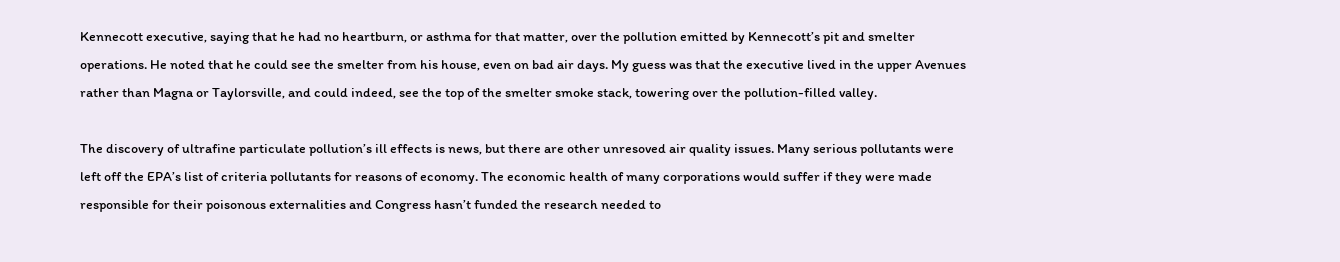Kennecott executive, saying that he had no heartburn, or asthma for that matter, over the pollution emitted by Kennecott’s pit and smelter operations. He noted that he could see the smelter from his house, even on bad air days. My guess was that the executive lived in the upper Avenues rather than Magna or Taylorsville, and could indeed, see the top of the smelter smoke stack, towering over the pollution-filled valley.

The discovery of ultrafine particulate pollution’s ill effects is news, but there are other unresoved air quality issues. Many serious pollutants were left off the EPA’s list of criteria pollutants for reasons of economy. The economic health of many corporations would suffer if they were made responsible for their poisonous externalities and Congress hasn’t funded the research needed to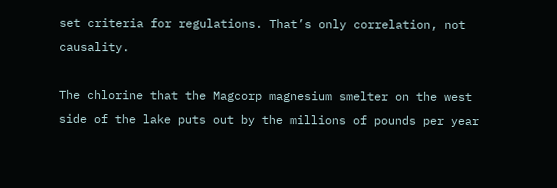set criteria for regulations. That’s only correlation, not causality.

The chlorine that the Magcorp magnesium smelter on the west side of the lake puts out by the millions of pounds per year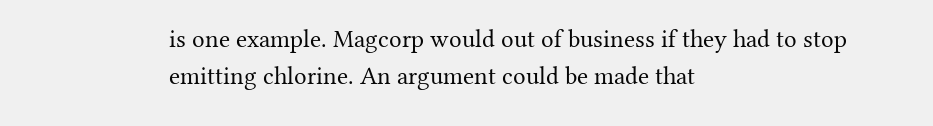is one example. Magcorp would out of business if they had to stop emitting chlorine. An argument could be made that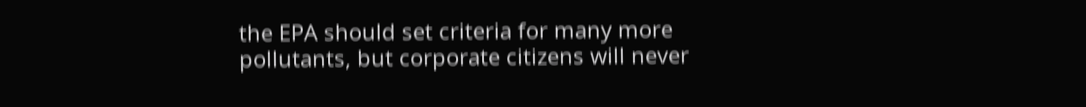the EPA should set criteria for many more pollutants, but corporate citizens will never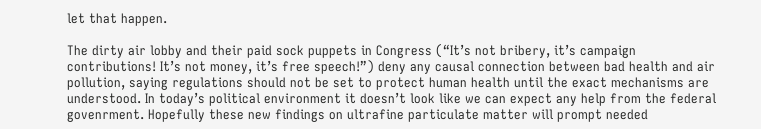let that happen.

The dirty air lobby and their paid sock puppets in Congress (“It’s not bribery, it’s campaign contributions! It’s not money, it’s free speech!”) deny any causal connection between bad health and air pollution, saying regulations should not be set to protect human health until the exact mechanisms are understood. In today’s political environment it doesn’t look like we can expect any help from the federal govenrment. Hopefully these new findings on ultrafine particulate matter will prompt needed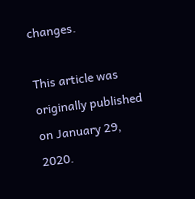changes.

This article was originally published on January 29, 2020.